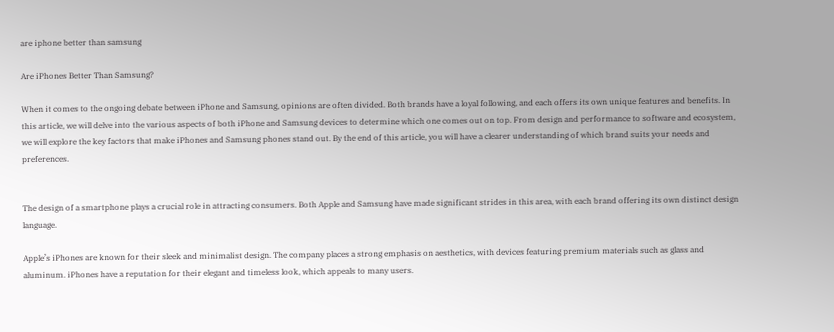are iphone better than samsung

Are iPhones Better Than Samsung?

When it comes to the ongoing debate between iPhone and Samsung, opinions are often divided. Both brands have a loyal following, and each offers its own unique features and benefits. In this article, we will delve into the various aspects of both iPhone and Samsung devices to determine which one comes out on top. From design and performance to software and ecosystem, we will explore the key factors that make iPhones and Samsung phones stand out. By the end of this article, you will have a clearer understanding of which brand suits your needs and preferences.


The design of a smartphone plays a crucial role in attracting consumers. Both Apple and Samsung have made significant strides in this area, with each brand offering its own distinct design language.

Apple’s iPhones are known for their sleek and minimalist design. The company places a strong emphasis on aesthetics, with devices featuring premium materials such as glass and aluminum. iPhones have a reputation for their elegant and timeless look, which appeals to many users.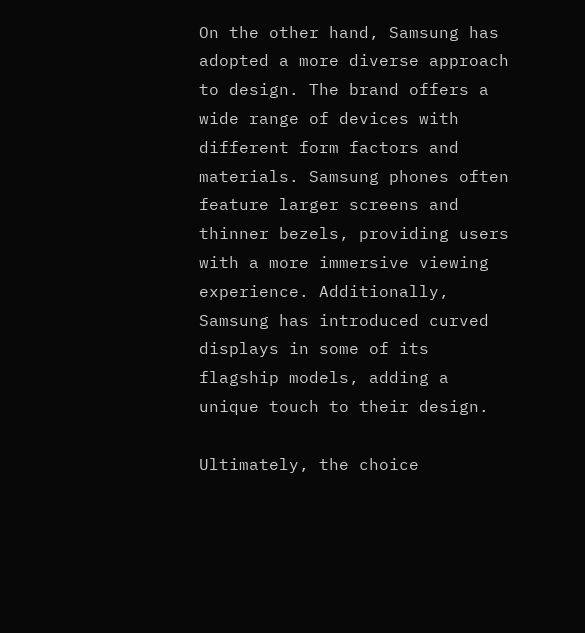On the other hand, Samsung has adopted a more diverse approach to design. The brand offers a wide range of devices with different form factors and materials. Samsung phones often feature larger screens and thinner bezels, providing users with a more immersive viewing experience. Additionally, Samsung has introduced curved displays in some of its flagship models, adding a unique touch to their design.

Ultimately, the choice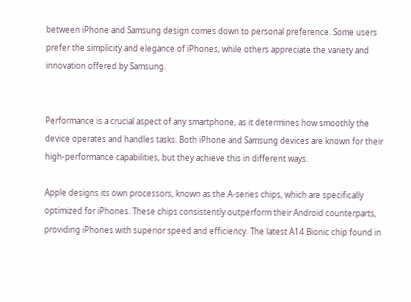between iPhone and Samsung design comes down to personal preference. Some users prefer the simplicity and elegance of iPhones, while others appreciate the variety and innovation offered by Samsung.


Performance is a crucial aspect of any smartphone, as it determines how smoothly the device operates and handles tasks. Both iPhone and Samsung devices are known for their high-performance capabilities, but they achieve this in different ways.

Apple designs its own processors, known as the A-series chips, which are specifically optimized for iPhones. These chips consistently outperform their Android counterparts, providing iPhones with superior speed and efficiency. The latest A14 Bionic chip found in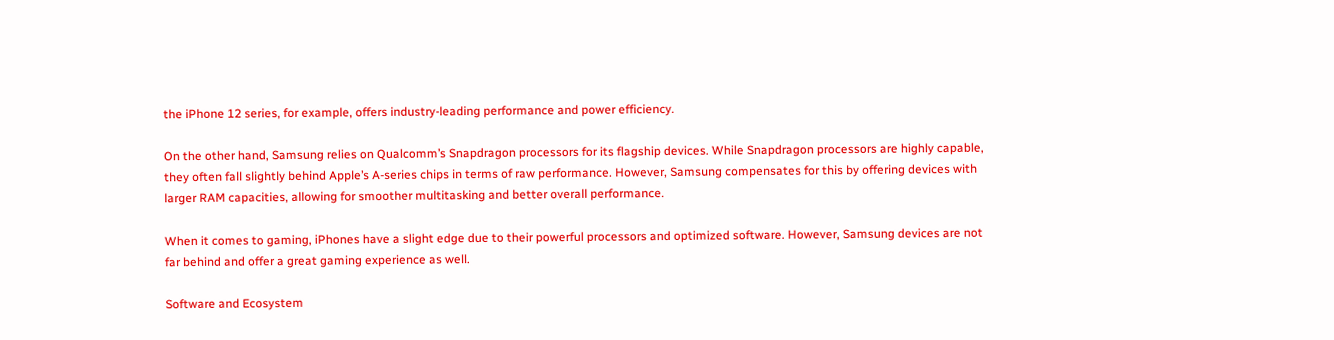the iPhone 12 series, for example, offers industry-leading performance and power efficiency.

On the other hand, Samsung relies on Qualcomm’s Snapdragon processors for its flagship devices. While Snapdragon processors are highly capable, they often fall slightly behind Apple’s A-series chips in terms of raw performance. However, Samsung compensates for this by offering devices with larger RAM capacities, allowing for smoother multitasking and better overall performance.

When it comes to gaming, iPhones have a slight edge due to their powerful processors and optimized software. However, Samsung devices are not far behind and offer a great gaming experience as well.

Software and Ecosystem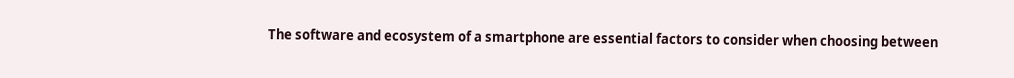The software and ecosystem of a smartphone are essential factors to consider when choosing between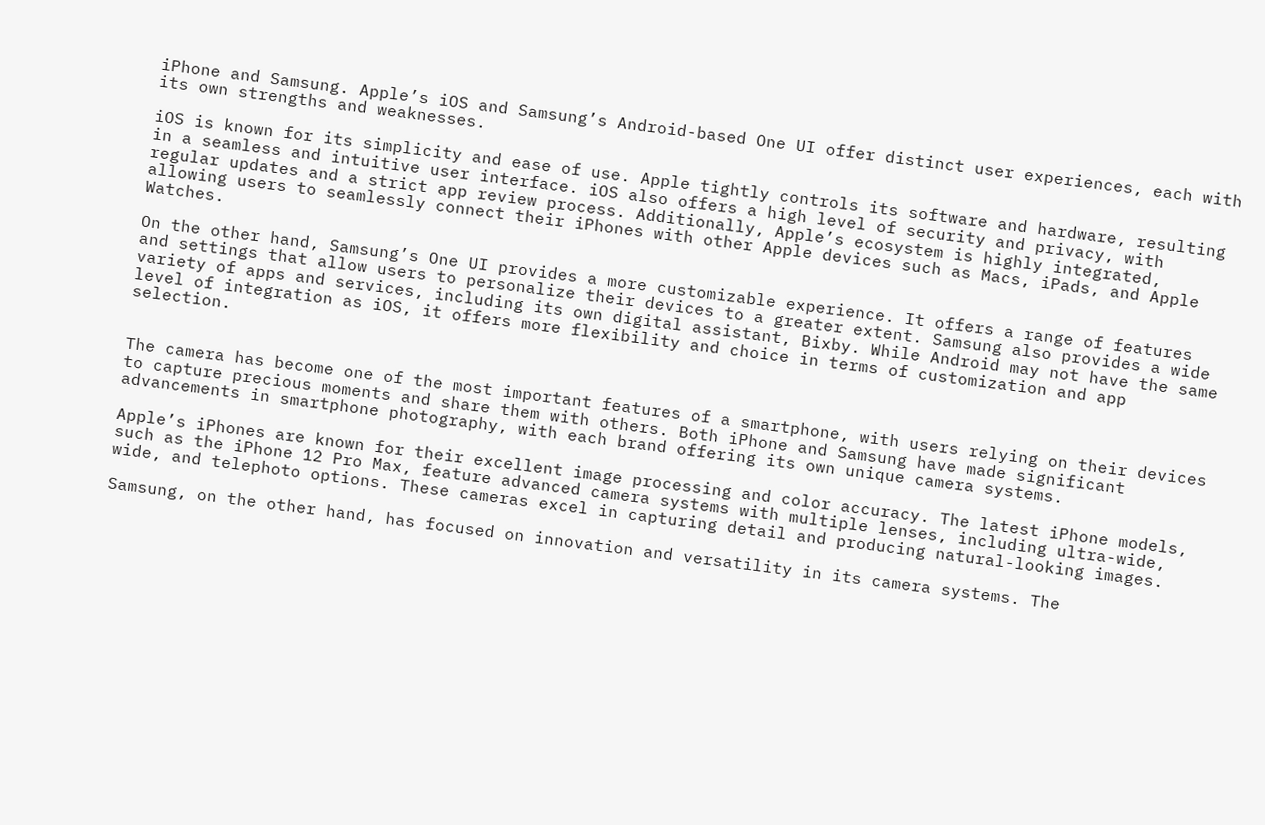iPhone and Samsung. Apple’s iOS and Samsung’s Android-based One UI offer distinct user experiences, each with its own strengths and weaknesses.

iOS is known for its simplicity and ease of use. Apple tightly controls its software and hardware, resulting in a seamless and intuitive user interface. iOS also offers a high level of security and privacy, with regular updates and a strict app review process. Additionally, Apple’s ecosystem is highly integrated, allowing users to seamlessly connect their iPhones with other Apple devices such as Macs, iPads, and Apple Watches.

On the other hand, Samsung’s One UI provides a more customizable experience. It offers a range of features and settings that allow users to personalize their devices to a greater extent. Samsung also provides a wide variety of apps and services, including its own digital assistant, Bixby. While Android may not have the same level of integration as iOS, it offers more flexibility and choice in terms of customization and app selection.


The camera has become one of the most important features of a smartphone, with users relying on their devices to capture precious moments and share them with others. Both iPhone and Samsung have made significant advancements in smartphone photography, with each brand offering its own unique camera systems.

Apple’s iPhones are known for their excellent image processing and color accuracy. The latest iPhone models, such as the iPhone 12 Pro Max, feature advanced camera systems with multiple lenses, including ultra-wide, wide, and telephoto options. These cameras excel in capturing detail and producing natural-looking images.

Samsung, on the other hand, has focused on innovation and versatility in its camera systems. The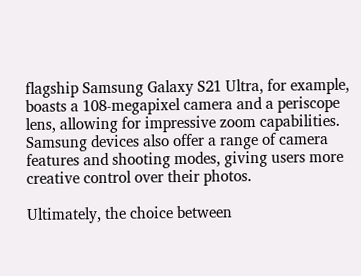flagship Samsung Galaxy S21 Ultra, for example, boasts a 108-megapixel camera and a periscope lens, allowing for impressive zoom capabilities. Samsung devices also offer a range of camera features and shooting modes, giving users more creative control over their photos.

Ultimately, the choice between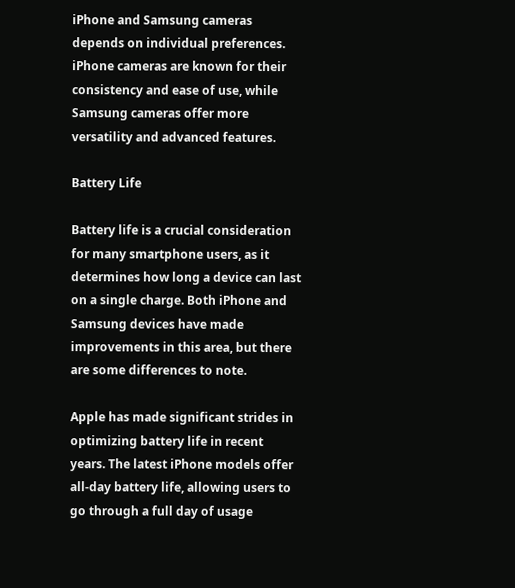iPhone and Samsung cameras depends on individual preferences. iPhone cameras are known for their consistency and ease of use, while Samsung cameras offer more versatility and advanced features.

Battery Life

Battery life is a crucial consideration for many smartphone users, as it determines how long a device can last on a single charge. Both iPhone and Samsung devices have made improvements in this area, but there are some differences to note.

Apple has made significant strides in optimizing battery life in recent years. The latest iPhone models offer all-day battery life, allowing users to go through a full day of usage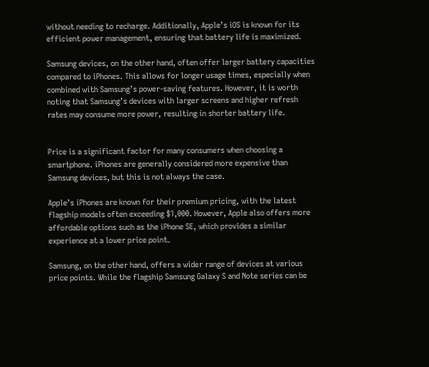without needing to recharge. Additionally, Apple’s iOS is known for its efficient power management, ensuring that battery life is maximized.

Samsung devices, on the other hand, often offer larger battery capacities compared to iPhones. This allows for longer usage times, especially when combined with Samsung’s power-saving features. However, it is worth noting that Samsung’s devices with larger screens and higher refresh rates may consume more power, resulting in shorter battery life.


Price is a significant factor for many consumers when choosing a smartphone. iPhones are generally considered more expensive than Samsung devices, but this is not always the case.

Apple’s iPhones are known for their premium pricing, with the latest flagship models often exceeding $1,000. However, Apple also offers more affordable options such as the iPhone SE, which provides a similar experience at a lower price point.

Samsung, on the other hand, offers a wider range of devices at various price points. While the flagship Samsung Galaxy S and Note series can be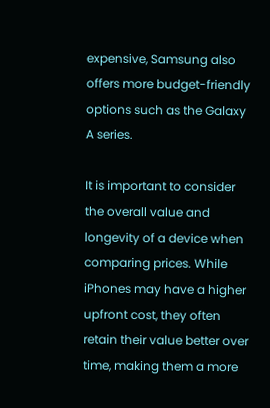expensive, Samsung also offers more budget-friendly options such as the Galaxy A series.

It is important to consider the overall value and longevity of a device when comparing prices. While iPhones may have a higher upfront cost, they often retain their value better over time, making them a more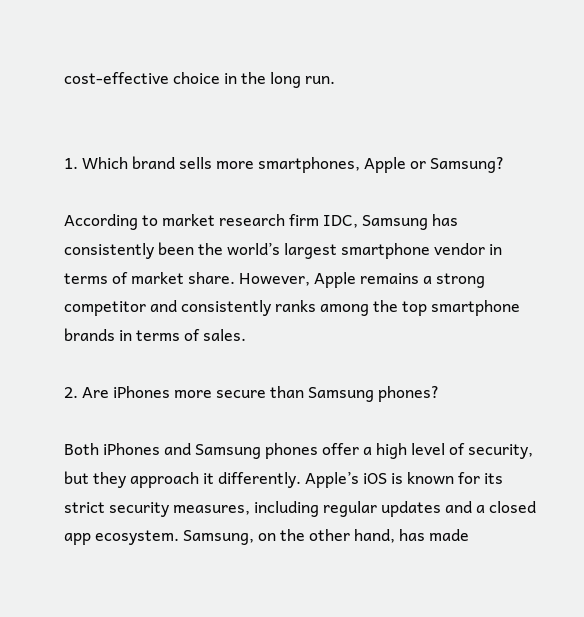cost-effective choice in the long run.


1. Which brand sells more smartphones, Apple or Samsung?

According to market research firm IDC, Samsung has consistently been the world’s largest smartphone vendor in terms of market share. However, Apple remains a strong competitor and consistently ranks among the top smartphone brands in terms of sales.

2. Are iPhones more secure than Samsung phones?

Both iPhones and Samsung phones offer a high level of security, but they approach it differently. Apple’s iOS is known for its strict security measures, including regular updates and a closed app ecosystem. Samsung, on the other hand, has made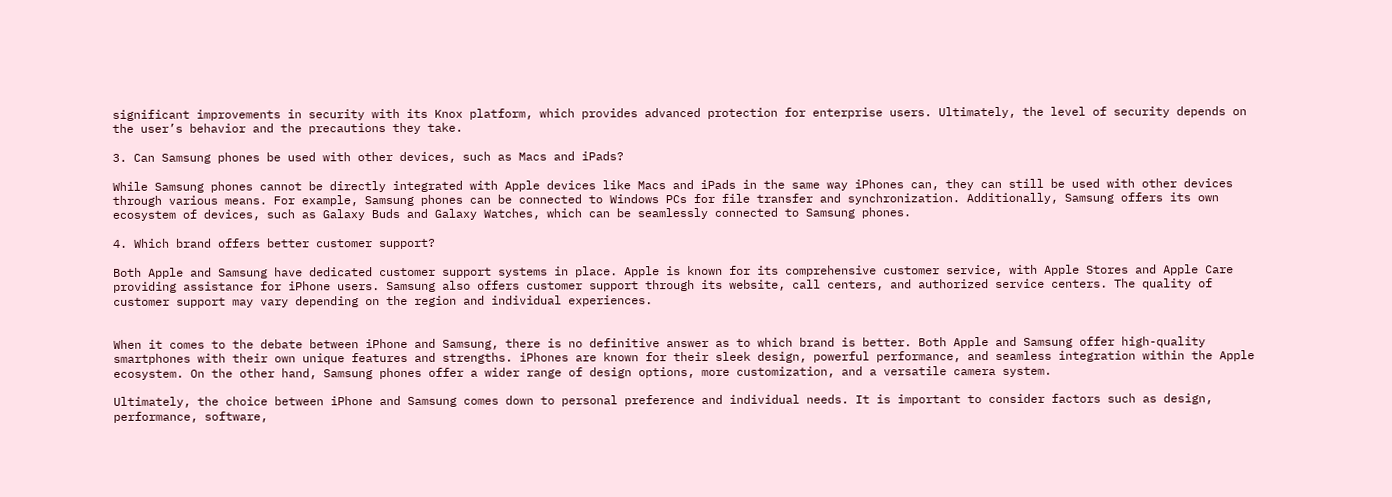significant improvements in security with its Knox platform, which provides advanced protection for enterprise users. Ultimately, the level of security depends on the user’s behavior and the precautions they take.

3. Can Samsung phones be used with other devices, such as Macs and iPads?

While Samsung phones cannot be directly integrated with Apple devices like Macs and iPads in the same way iPhones can, they can still be used with other devices through various means. For example, Samsung phones can be connected to Windows PCs for file transfer and synchronization. Additionally, Samsung offers its own ecosystem of devices, such as Galaxy Buds and Galaxy Watches, which can be seamlessly connected to Samsung phones.

4. Which brand offers better customer support?

Both Apple and Samsung have dedicated customer support systems in place. Apple is known for its comprehensive customer service, with Apple Stores and Apple Care providing assistance for iPhone users. Samsung also offers customer support through its website, call centers, and authorized service centers. The quality of customer support may vary depending on the region and individual experiences.


When it comes to the debate between iPhone and Samsung, there is no definitive answer as to which brand is better. Both Apple and Samsung offer high-quality smartphones with their own unique features and strengths. iPhones are known for their sleek design, powerful performance, and seamless integration within the Apple ecosystem. On the other hand, Samsung phones offer a wider range of design options, more customization, and a versatile camera system.

Ultimately, the choice between iPhone and Samsung comes down to personal preference and individual needs. It is important to consider factors such as design, performance, software,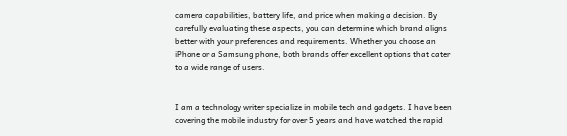camera capabilities, battery life, and price when making a decision. By carefully evaluating these aspects, you can determine which brand aligns better with your preferences and requirements. Whether you choose an iPhone or a Samsung phone, both brands offer excellent options that cater to a wide range of users.


I am a technology writer specialize in mobile tech and gadgets. I have been covering the mobile industry for over 5 years and have watched the rapid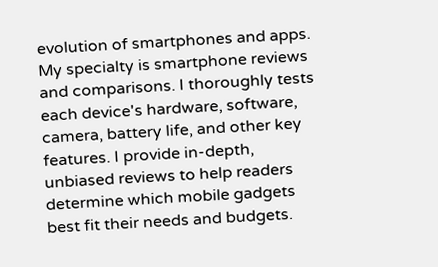evolution of smartphones and apps. My specialty is smartphone reviews and comparisons. I thoroughly tests each device's hardware, software, camera, battery life, and other key features. I provide in-depth, unbiased reviews to help readers determine which mobile gadgets best fit their needs and budgets.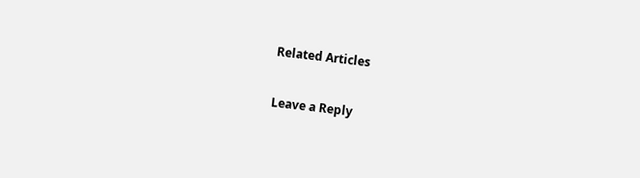Related Articles

Leave a Reply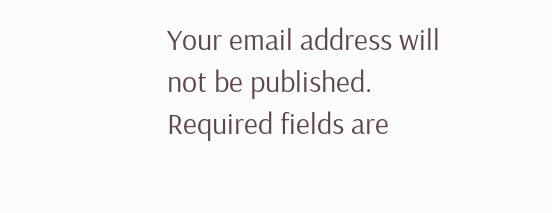Your email address will not be published. Required fields are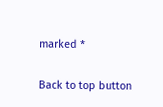marked *

Back to top button